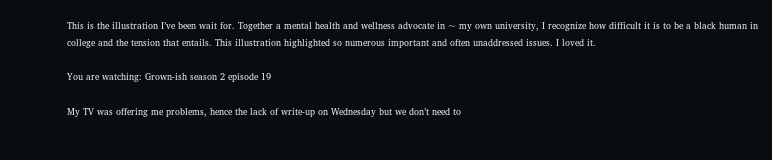This is the illustration I’ve been wait for. Together a mental health and wellness advocate in ~ my own university, I recognize how difficult it is to be a black human in college and the tension that entails. This illustration highlighted so numerous important and often unaddressed issues. I loved it.

You are watching: Grown-ish season 2 episode 19

My TV was offering me problems, hence the lack of write-up on Wednesday but we don’t need to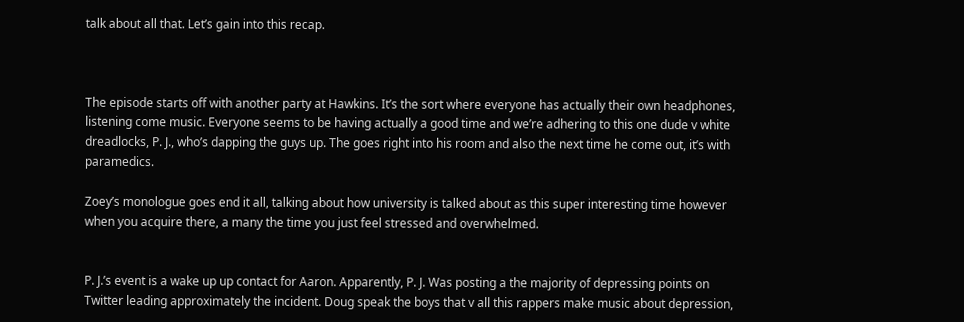talk about all that. Let’s gain into this recap.



The episode starts off with another party at Hawkins. It’s the sort where everyone has actually their own headphones, listening come music. Everyone seems to be having actually a good time and we’re adhering to this one dude v white dreadlocks, P. J., who’s dapping the guys up. The goes right into his room and also the next time he come out, it’s with paramedics.

Zoey’s monologue goes end it all, talking about how university is talked about as this super interesting time however when you acquire there, a many the time you just feel stressed and overwhelmed.


P. J.’s event is a wake up up contact for Aaron. Apparently, P. J. Was posting a the majority of depressing points on Twitter leading approximately the incident. Doug speak the boys that v all this rappers make music about depression,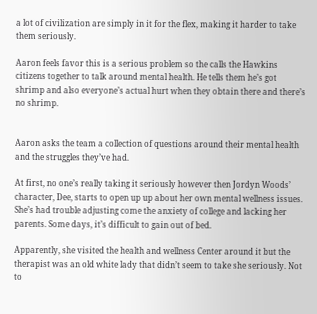a lot of civilization are simply in it for the flex, making it harder to take them seriously.

Aaron feels favor this is a serious problem so the calls the Hawkins citizens together to talk around mental health. He tells them he’s got shrimp and also everyone’s actual hurt when they obtain there and there’s no shrimp.


Aaron asks the team a collection of questions around their mental health and the struggles they’ve had.

At first, no one’s really taking it seriously however then Jordyn Woods’ character, Dee, starts to open up up about her own mental wellness issues. She’s had trouble adjusting come the anxiety of college and lacking her parents. Some days, it’s difficult to gain out of bed.

Apparently, she visited the health and wellness Center around it but the therapist was an old white lady that didn’t seem to take she seriously. Not to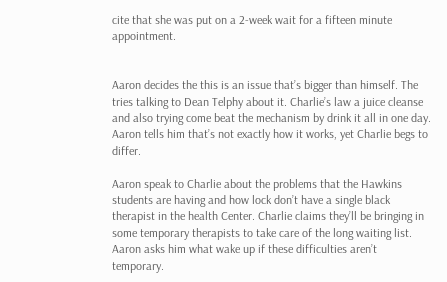cite that she was put on a 2-week wait for a fifteen minute appointment.


Aaron decides the this is an issue that’s bigger than himself. The tries talking to Dean Telphy about it. Charlie’s law a juice cleanse and also trying come beat the mechanism by drink it all in one day. Aaron tells him that’s not exactly how it works, yet Charlie begs to differ.

Aaron speak to Charlie about the problems that the Hawkins students are having and how lock don’t have a single black therapist in the health Center. Charlie claims they’ll be bringing in some temporary therapists to take care of the long waiting list. Aaron asks him what wake up if these difficulties aren’t temporary.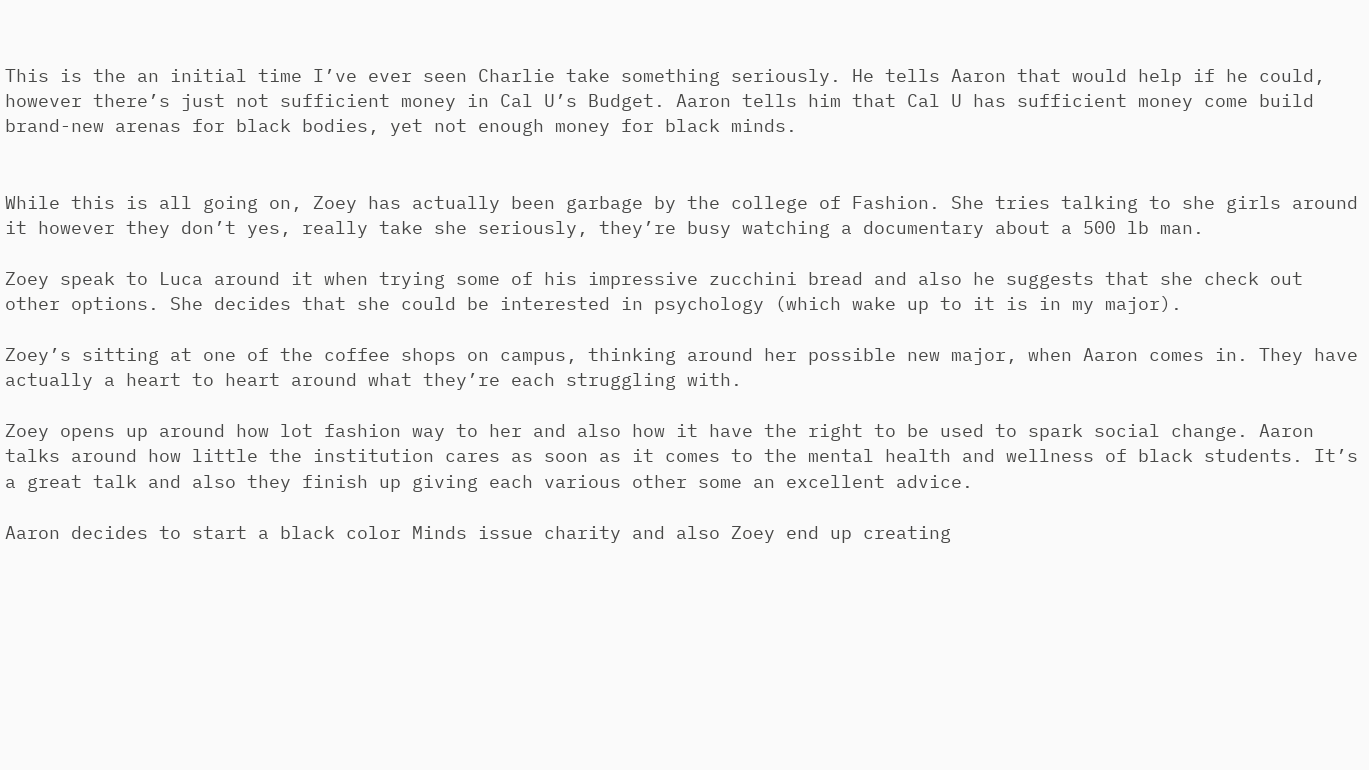This is the an initial time I’ve ever seen Charlie take something seriously. He tells Aaron that would help if he could, however there’s just not sufficient money in Cal U’s Budget. Aaron tells him that Cal U has sufficient money come build brand-new arenas for black bodies, yet not enough money for black minds.


While this is all going on, Zoey has actually been garbage by the college of Fashion. She tries talking to she girls around it however they don’t yes, really take she seriously, they’re busy watching a documentary about a 500 lb man.

Zoey speak to Luca around it when trying some of his impressive zucchini bread and also he suggests that she check out other options. She decides that she could be interested in psychology (which wake up to it is in my major).

Zoey’s sitting at one of the coffee shops on campus, thinking around her possible new major, when Aaron comes in. They have actually a heart to heart around what they’re each struggling with.

Zoey opens up around how lot fashion way to her and also how it have the right to be used to spark social change. Aaron talks around how little the institution cares as soon as it comes to the mental health and wellness of black students. It’s a great talk and also they finish up giving each various other some an excellent advice.

Aaron decides to start a black color Minds issue charity and also Zoey end up creating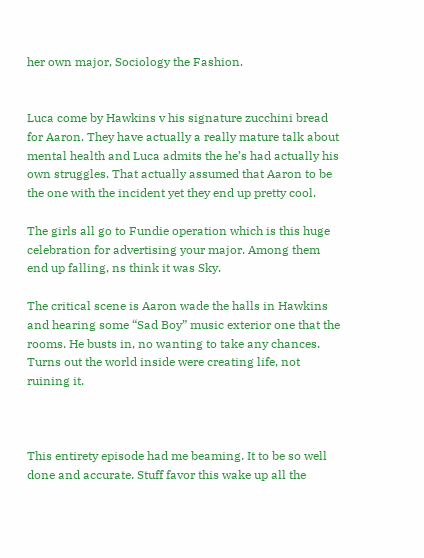her own major, Sociology the Fashion.


Luca come by Hawkins v his signature zucchini bread for Aaron. They have actually a really mature talk about mental health and Luca admits the he’s had actually his own struggles. That actually assumed that Aaron to be the one with the incident yet they end up pretty cool.

The girls all go to Fundie operation which is this huge celebration for advertising your major. Among them end up falling, ns think it was Sky.

The critical scene is Aaron wade the halls in Hawkins and hearing some “Sad Boy” music exterior one that the rooms. He busts in, no wanting to take any chances. Turns out the world inside were creating life, not ruining it.



This entirety episode had me beaming. It to be so well done and accurate. Stuff favor this wake up all the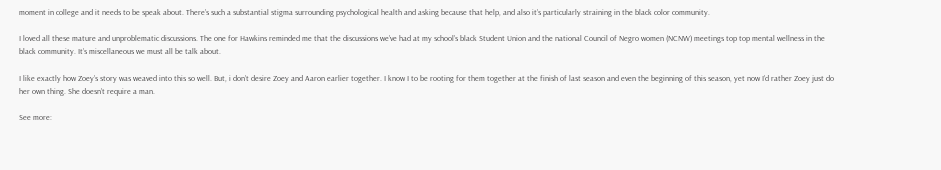moment in college and it needs to be speak about. There’s such a substantial stigma surrounding psychological health and asking because that help, and also it’s particularly straining in the black color community.

I loved all these mature and unproblematic discussions. The one for Hawkins reminded me that the discussions we’ve had at my school’s black Student Union and the national Council of Negro women (NCNW) meetings top top mental wellness in the black community. It’s miscellaneous we must all be talk about.

I like exactly how Zoey’s story was weaved into this so well. But, i don’t desire Zoey and Aaron earlier together. I know I to be rooting for them together at the finish of last season and even the beginning of this season, yet now I’d rather Zoey just do her own thing. She doesn’t require a man.

See more: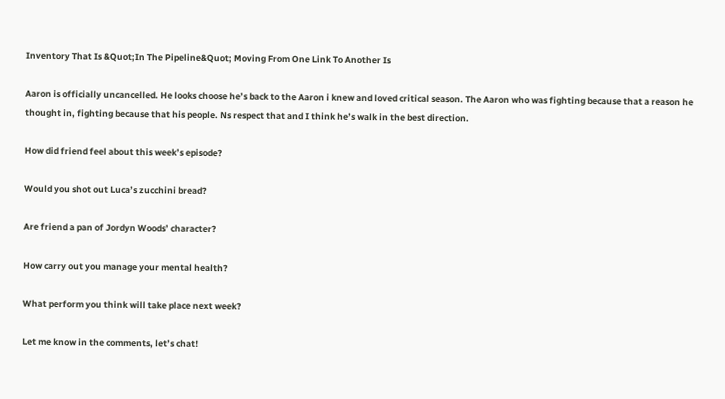Inventory That Is &Quot;In The Pipeline&Quot; Moving From One Link To Another Is

Aaron is officially uncancelled. He looks choose he’s back to the Aaron i knew and loved critical season. The Aaron who was fighting because that a reason he thought in, fighting because that his people. Ns respect that and I think he’s walk in the best direction.

How did friend feel about this week’s episode?

Would you shot out Luca’s zucchini bread?

Are friend a pan of Jordyn Woods’ character?

How carry out you manage your mental health?

What perform you think will take place next week?

Let me know in the comments, let’s chat!